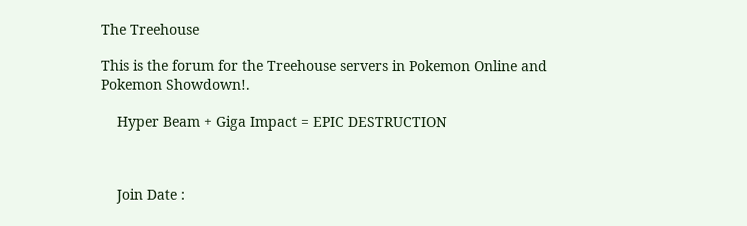The Treehouse

This is the forum for the Treehouse servers in Pokemon Online and Pokemon Showdown!.

    Hyper Beam + Giga Impact = EPIC DESTRUCTION



    Join Date :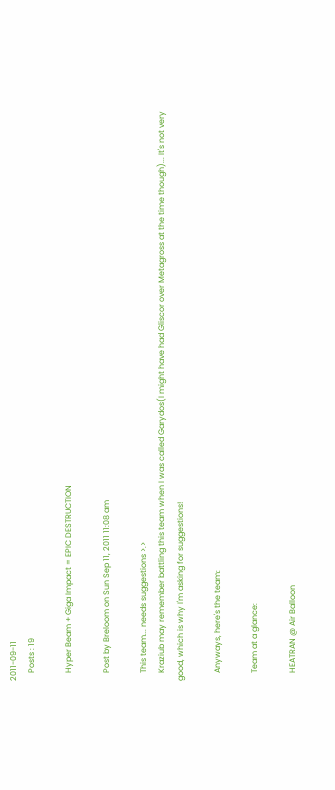2011-09-11
    Posts : 19

    Hyper Beam + Giga Impact = EPIC DESTRUCTION

    Post by Breloom on Sun Sep 11, 2011 11:08 am

    This team... needs suggestions >.>
    Kraziub may remember battling this team when I was called Garydos(I might have had Gliscor over Metagross at the time though)... It's not very good, which is why I'm asking for suggestions!

    Anyways, here's the team:

    Team at a glance:

    HEATRAN @ Air Balloon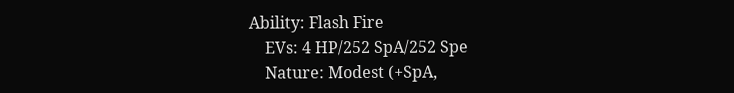Ability: Flash Fire
    EVs: 4 HP/252 SpA/252 Spe
    Nature: Modest (+SpA,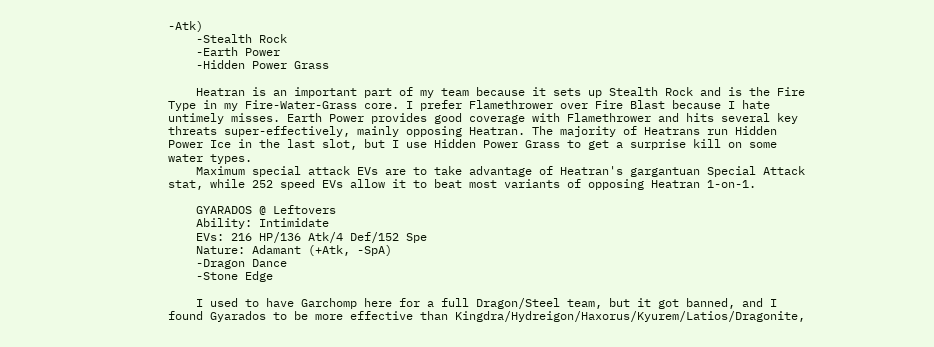-Atk)
    -Stealth Rock
    -Earth Power
    -Hidden Power Grass

    Heatran is an important part of my team because it sets up Stealth Rock and is the Fire Type in my Fire-Water-Grass core. I prefer Flamethrower over Fire Blast because I hate untimely misses. Earth Power provides good coverage with Flamethrower and hits several key threats super-effectively, mainly opposing Heatran. The majority of Heatrans run Hidden Power Ice in the last slot, but I use Hidden Power Grass to get a surprise kill on some water types.
    Maximum special attack EVs are to take advantage of Heatran's gargantuan Special Attack stat, while 252 speed EVs allow it to beat most variants of opposing Heatran 1-on-1.

    GYARADOS @ Leftovers
    Ability: Intimidate
    EVs: 216 HP/136 Atk/4 Def/152 Spe
    Nature: Adamant (+Atk, -SpA)
    -Dragon Dance
    -Stone Edge

    I used to have Garchomp here for a full Dragon/Steel team, but it got banned, and I found Gyarados to be more effective than Kingdra/Hydreigon/Haxorus/Kyurem/Latios/Dragonite,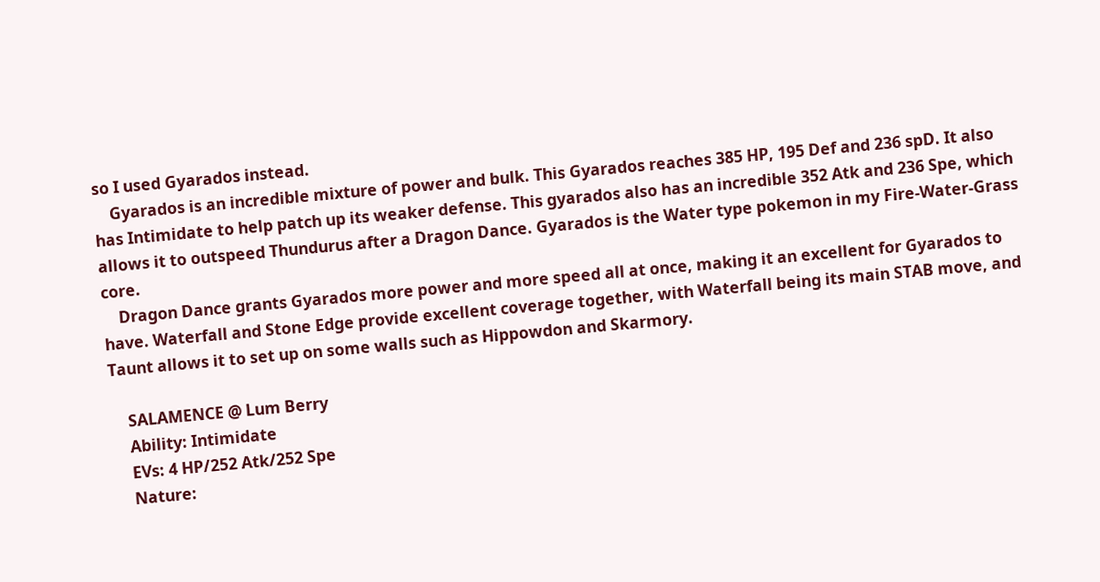so I used Gyarados instead.
    Gyarados is an incredible mixture of power and bulk. This Gyarados reaches 385 HP, 195 Def and 236 spD. It also has Intimidate to help patch up its weaker defense. This gyarados also has an incredible 352 Atk and 236 Spe, which allows it to outspeed Thundurus after a Dragon Dance. Gyarados is the Water type pokemon in my Fire-Water-Grass core.
    Dragon Dance grants Gyarados more power and more speed all at once, making it an excellent for Gyarados to have. Waterfall and Stone Edge provide excellent coverage together, with Waterfall being its main STAB move, and Taunt allows it to set up on some walls such as Hippowdon and Skarmory.

    SALAMENCE @ Lum Berry
    Ability: Intimidate
    EVs: 4 HP/252 Atk/252 Spe
    Nature: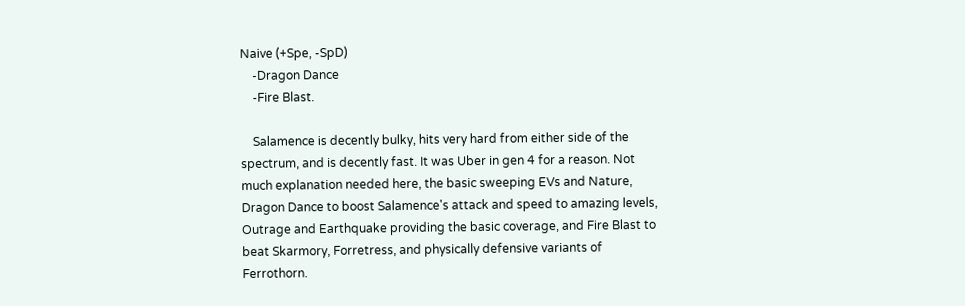Naive (+Spe, -SpD)
    -Dragon Dance
    -Fire Blast.

    Salamence is decently bulky, hits very hard from either side of the spectrum, and is decently fast. It was Uber in gen 4 for a reason. Not much explanation needed here, the basic sweeping EVs and Nature, Dragon Dance to boost Salamence's attack and speed to amazing levels, Outrage and Earthquake providing the basic coverage, and Fire Blast to beat Skarmory, Forretress, and physically defensive variants of Ferrothorn.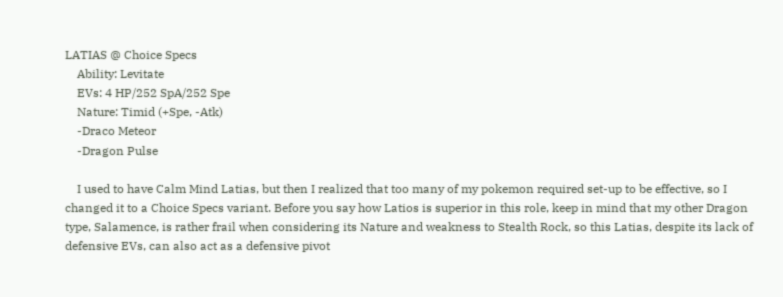LATIAS @ Choice Specs
    Ability: Levitate
    EVs: 4 HP/252 SpA/252 Spe
    Nature: Timid (+Spe, -Atk)
    -Draco Meteor
    -Dragon Pulse

    I used to have Calm Mind Latias, but then I realized that too many of my pokemon required set-up to be effective, so I changed it to a Choice Specs variant. Before you say how Latios is superior in this role, keep in mind that my other Dragon type, Salamence, is rather frail when considering its Nature and weakness to Stealth Rock, so this Latias, despite its lack of defensive EVs, can also act as a defensive pivot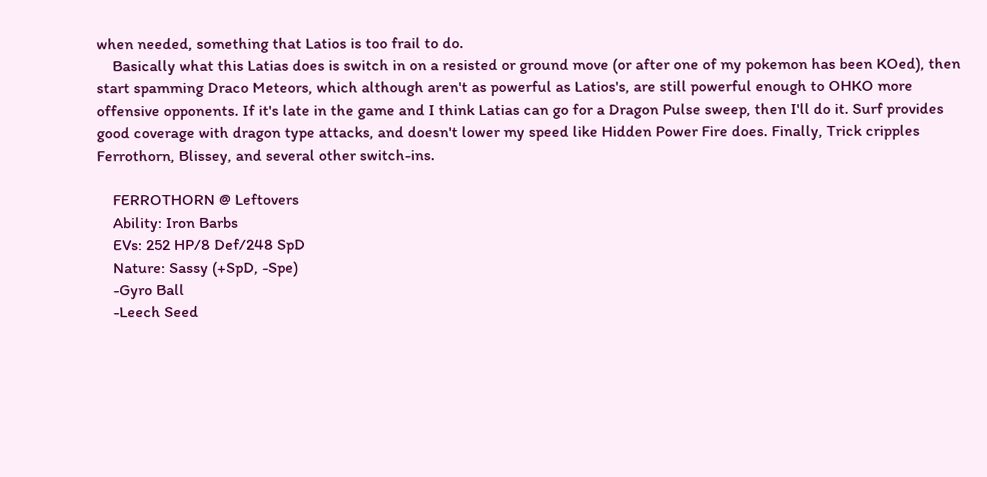when needed, something that Latios is too frail to do.
    Basically what this Latias does is switch in on a resisted or ground move (or after one of my pokemon has been KOed), then start spamming Draco Meteors, which although aren't as powerful as Latios's, are still powerful enough to OHKO more offensive opponents. If it's late in the game and I think Latias can go for a Dragon Pulse sweep, then I'll do it. Surf provides good coverage with dragon type attacks, and doesn't lower my speed like Hidden Power Fire does. Finally, Trick cripples Ferrothorn, Blissey, and several other switch-ins.

    FERROTHORN @ Leftovers
    Ability: Iron Barbs
    EVs: 252 HP/8 Def/248 SpD
    Nature: Sassy (+SpD, -Spe)
    -Gyro Ball
    -Leech Seed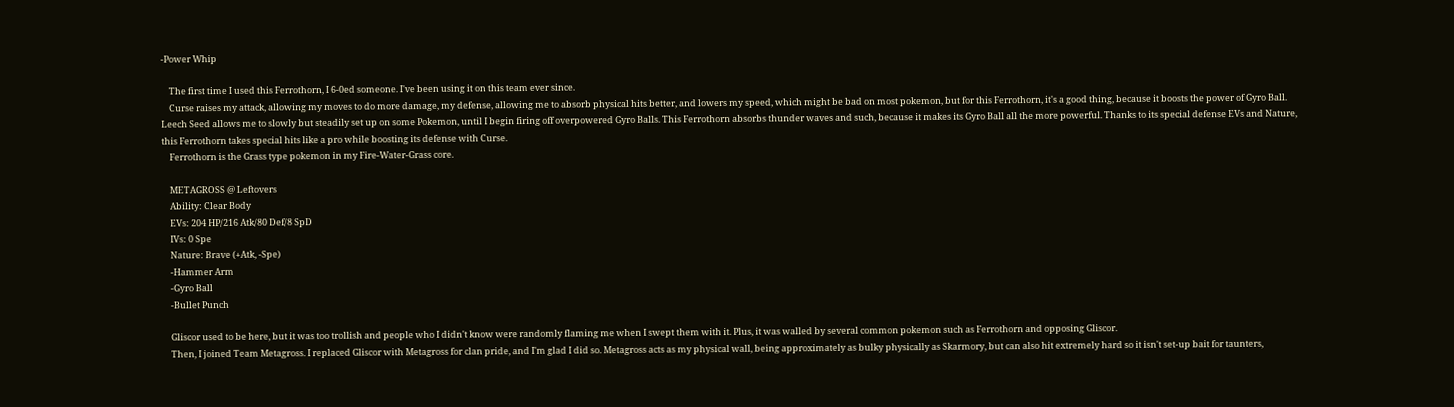-Power Whip

    The first time I used this Ferrothorn, I 6-0ed someone. I've been using it on this team ever since.
    Curse raises my attack, allowing my moves to do more damage, my defense, allowing me to absorb physical hits better, and lowers my speed, which might be bad on most pokemon, but for this Ferrothorn, it's a good thing, because it boosts the power of Gyro Ball. Leech Seed allows me to slowly but steadily set up on some Pokemon, until I begin firing off overpowered Gyro Balls. This Ferrothorn absorbs thunder waves and such, because it makes its Gyro Ball all the more powerful. Thanks to its special defense EVs and Nature, this Ferrothorn takes special hits like a pro while boosting its defense with Curse.
    Ferrothorn is the Grass type pokemon in my Fire-Water-Grass core.

    METAGROSS @ Leftovers
    Ability: Clear Body
    EVs: 204 HP/216 Atk/80 Def/8 SpD
    IVs: 0 Spe
    Nature: Brave (+Atk, -Spe)
    -Hammer Arm
    -Gyro Ball
    -Bullet Punch

    Gliscor used to be here, but it was too trollish and people who I didn't know were randomly flaming me when I swept them with it. Plus, it was walled by several common pokemon such as Ferrothorn and opposing Gliscor.
    Then, I joined Team Metagross. I replaced Gliscor with Metagross for clan pride, and I'm glad I did so. Metagross acts as my physical wall, being approximately as bulky physically as Skarmory, but can also hit extremely hard so it isn't set-up bait for taunters,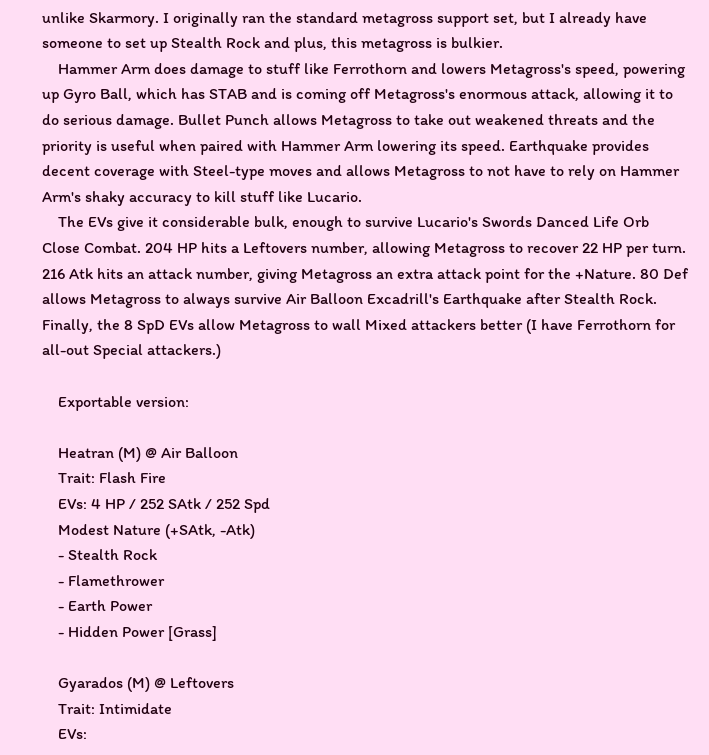unlike Skarmory. I originally ran the standard metagross support set, but I already have someone to set up Stealth Rock and plus, this metagross is bulkier.
    Hammer Arm does damage to stuff like Ferrothorn and lowers Metagross's speed, powering up Gyro Ball, which has STAB and is coming off Metagross's enormous attack, allowing it to do serious damage. Bullet Punch allows Metagross to take out weakened threats and the priority is useful when paired with Hammer Arm lowering its speed. Earthquake provides decent coverage with Steel-type moves and allows Metagross to not have to rely on Hammer Arm's shaky accuracy to kill stuff like Lucario.
    The EVs give it considerable bulk, enough to survive Lucario's Swords Danced Life Orb Close Combat. 204 HP hits a Leftovers number, allowing Metagross to recover 22 HP per turn. 216 Atk hits an attack number, giving Metagross an extra attack point for the +Nature. 80 Def allows Metagross to always survive Air Balloon Excadrill's Earthquake after Stealth Rock. Finally, the 8 SpD EVs allow Metagross to wall Mixed attackers better (I have Ferrothorn for all-out Special attackers.)

    Exportable version:

    Heatran (M) @ Air Balloon
    Trait: Flash Fire
    EVs: 4 HP / 252 SAtk / 252 Spd
    Modest Nature (+SAtk, -Atk)
    - Stealth Rock
    - Flamethrower
    - Earth Power
    - Hidden Power [Grass]

    Gyarados (M) @ Leftovers
    Trait: Intimidate
    EVs: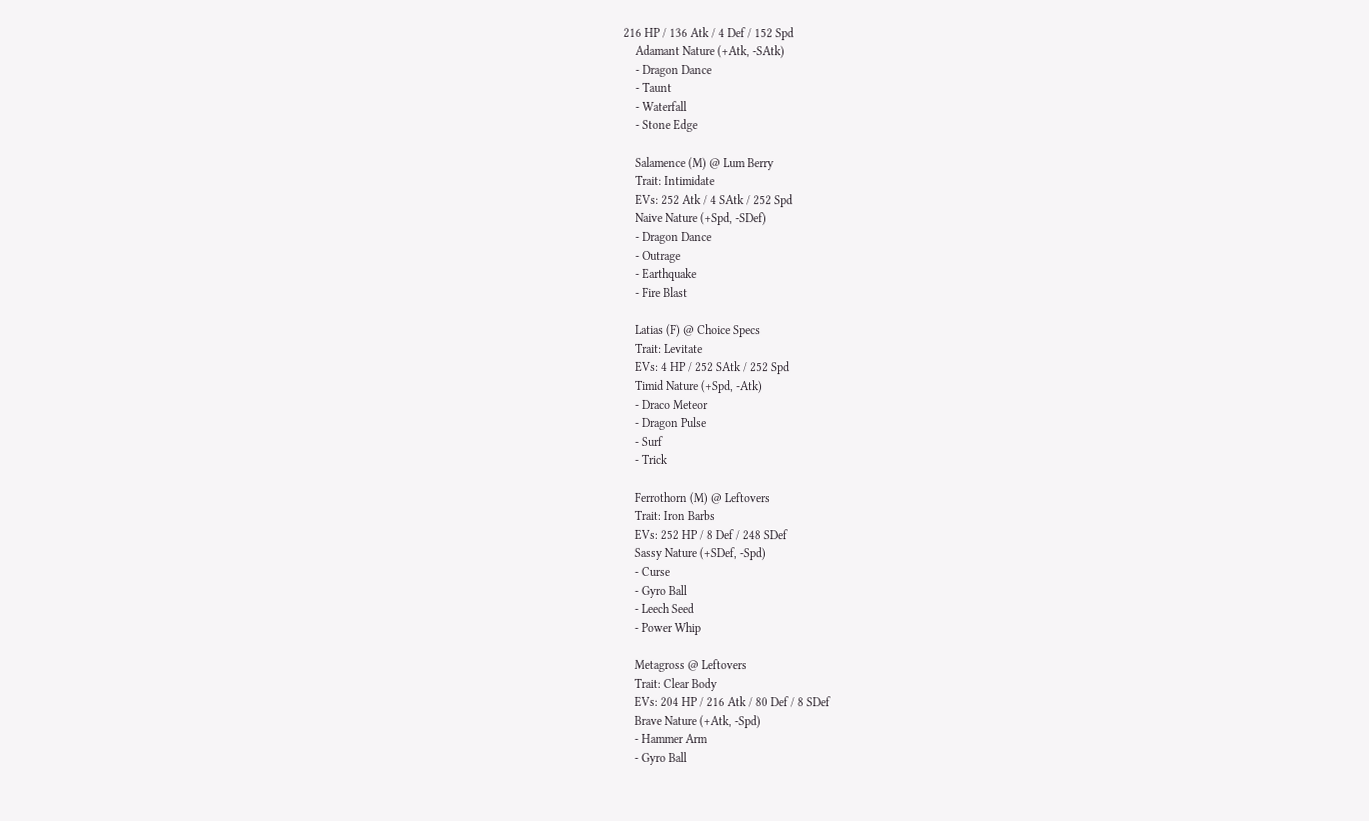216 HP / 136 Atk / 4 Def / 152 Spd
    Adamant Nature (+Atk, -SAtk)
    - Dragon Dance
    - Taunt
    - Waterfall
    - Stone Edge

    Salamence (M) @ Lum Berry
    Trait: Intimidate
    EVs: 252 Atk / 4 SAtk / 252 Spd
    Naive Nature (+Spd, -SDef)
    - Dragon Dance
    - Outrage
    - Earthquake
    - Fire Blast

    Latias (F) @ Choice Specs
    Trait: Levitate
    EVs: 4 HP / 252 SAtk / 252 Spd
    Timid Nature (+Spd, -Atk)
    - Draco Meteor
    - Dragon Pulse
    - Surf
    - Trick

    Ferrothorn (M) @ Leftovers
    Trait: Iron Barbs
    EVs: 252 HP / 8 Def / 248 SDef
    Sassy Nature (+SDef, -Spd)
    - Curse
    - Gyro Ball
    - Leech Seed
    - Power Whip

    Metagross @ Leftovers
    Trait: Clear Body
    EVs: 204 HP / 216 Atk / 80 Def / 8 SDef
    Brave Nature (+Atk, -Spd)
    - Hammer Arm
    - Gyro Ball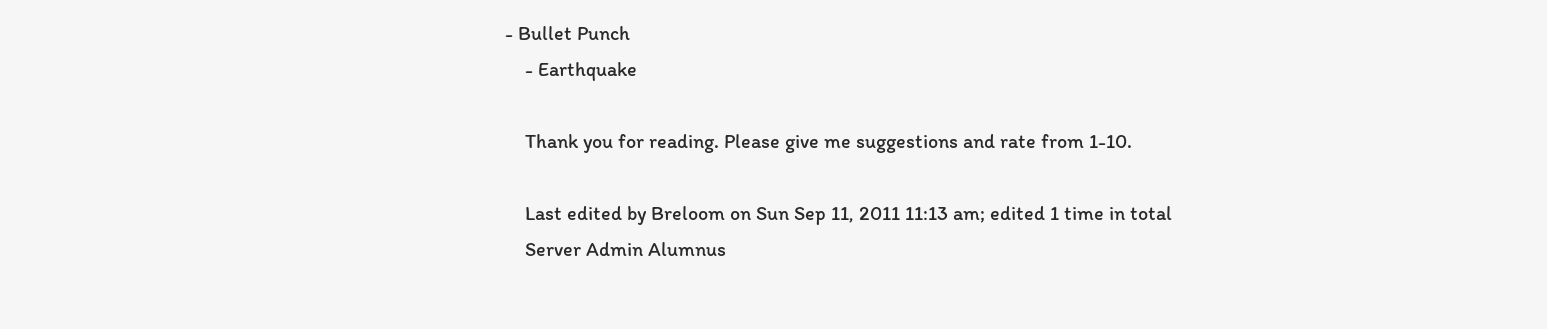- Bullet Punch
    - Earthquake

    Thank you for reading. Please give me suggestions and rate from 1-10.

    Last edited by Breloom on Sun Sep 11, 2011 11:13 am; edited 1 time in total
    Server Admin Alumnus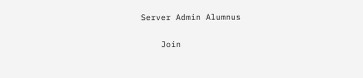Server Admin Alumnus

    Join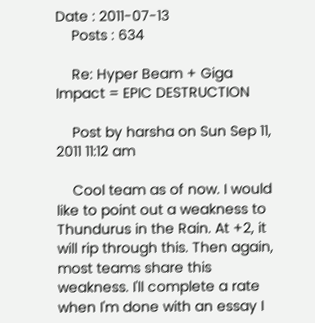Date : 2011-07-13
    Posts : 634

    Re: Hyper Beam + Giga Impact = EPIC DESTRUCTION

    Post by harsha on Sun Sep 11, 2011 11:12 am

    Cool team as of now. I would like to point out a weakness to Thundurus in the Rain. At +2, it will rip through this. Then again, most teams share this weakness. I'll complete a rate when I'm done with an essay I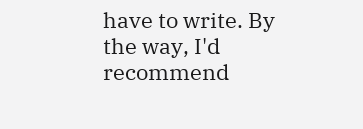have to write. By the way, I'd recommend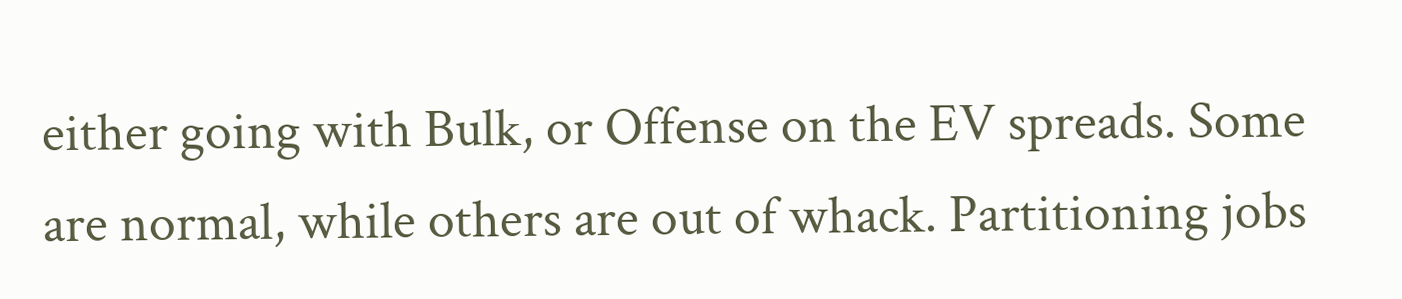either going with Bulk, or Offense on the EV spreads. Some are normal, while others are out of whack. Partitioning jobs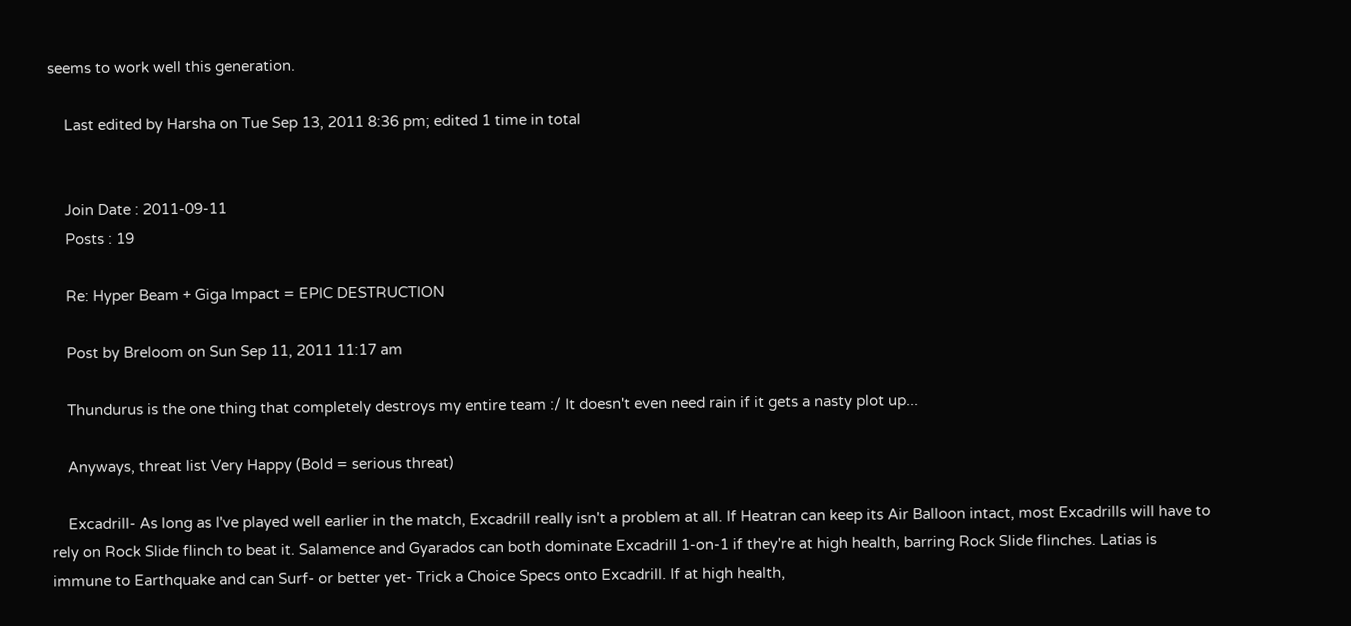seems to work well this generation.

    Last edited by Harsha on Tue Sep 13, 2011 8:36 pm; edited 1 time in total


    Join Date : 2011-09-11
    Posts : 19

    Re: Hyper Beam + Giga Impact = EPIC DESTRUCTION

    Post by Breloom on Sun Sep 11, 2011 11:17 am

    Thundurus is the one thing that completely destroys my entire team :/ It doesn't even need rain if it gets a nasty plot up...

    Anyways, threat list Very Happy (Bold = serious threat)

    Excadrill- As long as I've played well earlier in the match, Excadrill really isn't a problem at all. If Heatran can keep its Air Balloon intact, most Excadrills will have to rely on Rock Slide flinch to beat it. Salamence and Gyarados can both dominate Excadrill 1-on-1 if they're at high health, barring Rock Slide flinches. Latias is immune to Earthquake and can Surf- or better yet- Trick a Choice Specs onto Excadrill. If at high health,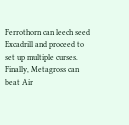Ferrothorn can leech seed Excadrill and proceed to set up multiple curses. Finally, Metagross can beat Air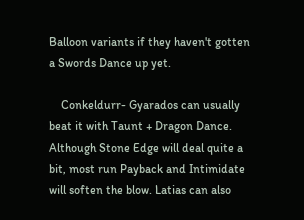Balloon variants if they haven't gotten a Swords Dance up yet.

    Conkeldurr- Gyarados can usually beat it with Taunt + Dragon Dance. Although Stone Edge will deal quite a bit, most run Payback and Intimidate will soften the blow. Latias can also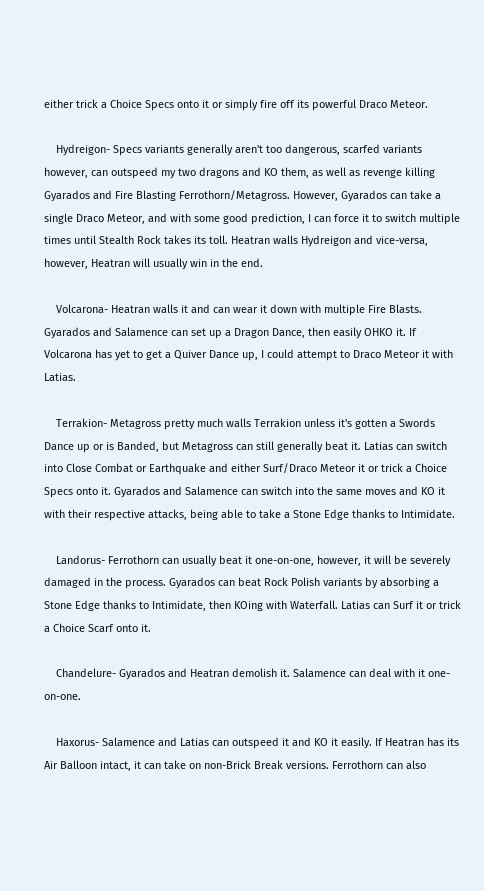either trick a Choice Specs onto it or simply fire off its powerful Draco Meteor.

    Hydreigon- Specs variants generally aren't too dangerous, scarfed variants however, can outspeed my two dragons and KO them, as well as revenge killing Gyarados and Fire Blasting Ferrothorn/Metagross. However, Gyarados can take a single Draco Meteor, and with some good prediction, I can force it to switch multiple times until Stealth Rock takes its toll. Heatran walls Hydreigon and vice-versa, however, Heatran will usually win in the end.

    Volcarona- Heatran walls it and can wear it down with multiple Fire Blasts. Gyarados and Salamence can set up a Dragon Dance, then easily OHKO it. If Volcarona has yet to get a Quiver Dance up, I could attempt to Draco Meteor it with Latias.

    Terrakion- Metagross pretty much walls Terrakion unless it's gotten a Swords Dance up or is Banded, but Metagross can still generally beat it. Latias can switch into Close Combat or Earthquake and either Surf/Draco Meteor it or trick a Choice Specs onto it. Gyarados and Salamence can switch into the same moves and KO it with their respective attacks, being able to take a Stone Edge thanks to Intimidate.

    Landorus- Ferrothorn can usually beat it one-on-one, however, it will be severely damaged in the process. Gyarados can beat Rock Polish variants by absorbing a Stone Edge thanks to Intimidate, then KOing with Waterfall. Latias can Surf it or trick a Choice Scarf onto it.

    Chandelure- Gyarados and Heatran demolish it. Salamence can deal with it one-on-one.

    Haxorus- Salamence and Latias can outspeed it and KO it easily. If Heatran has its Air Balloon intact, it can take on non-Brick Break versions. Ferrothorn can also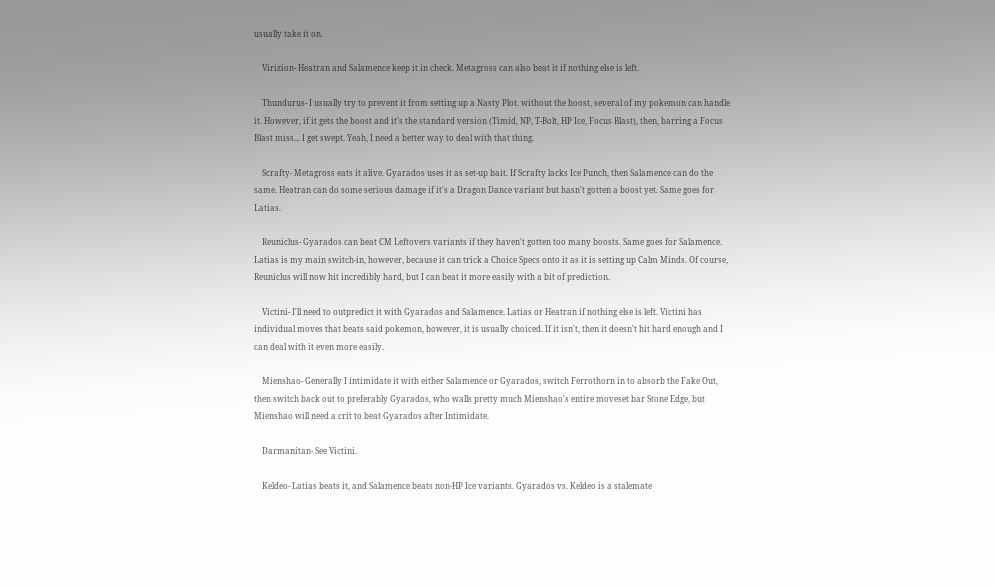usually take it on.

    Virizion- Heatran and Salamence keep it in check. Metagross can also beat it if nothing else is left.

    Thundurus- I usually try to prevent it from setting up a Nasty Plot. without the boost, several of my pokemon can handle it. However, if it gets the boost and it's the standard version (Timid, NP, T-Bolt, HP Ice, Focus Blast), then, barring a Focus Blast miss... I get swept. Yeah, I need a better way to deal with that thing.

    Scrafty- Metagross eats it alive. Gyarados uses it as set-up bait. If Scrafty lacks Ice Punch, then Salamence can do the same. Heatran can do some serious damage if it's a Dragon Dance variant but hasn't gotten a boost yet. Same goes for Latias.

    Reuniclus- Gyarados can beat CM Leftovers variants if they haven't gotten too many boosts. Same goes for Salamence. Latias is my main switch-in, however, because it can trick a Choice Specs onto it as it is setting up Calm Minds. Of course, Reuniclus will now hit incredibly hard, but I can beat it more easily with a bit of prediction.

    Victini- I'll need to outpredict it with Gyarados and Salamence. Latias or Heatran if nothing else is left. Victini has individual moves that beats said pokemon, however, it is usually choiced. If it isn't, then it doesn't hit hard enough and I can deal with it even more easily.

    Mienshao- Generally I intimidate it with either Salamence or Gyarados, switch Ferrothorn in to absorb the Fake Out, then switch back out to preferably Gyarados, who walls pretty much Mienshao's entire moveset bar Stone Edge, but Mienshao will need a crit to beat Gyarados after Intimidate.

    Darmanitan- See Victini.

    Keldeo- Latias beats it, and Salamence beats non-HP Ice variants. Gyarados vs. Keldeo is a stalemate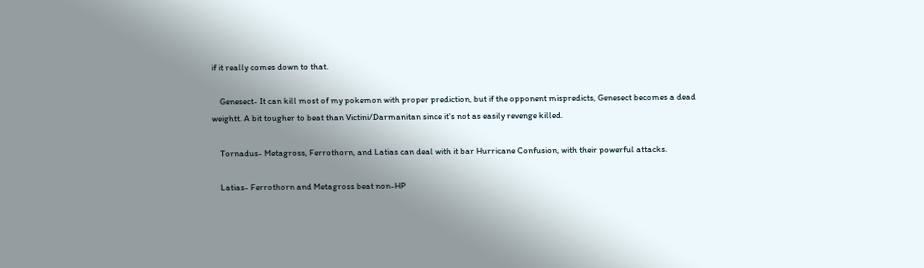if it really comes down to that.

    Genesect- It can kill most of my pokemon with proper prediction, but if the opponent mispredicts, Genesect becomes a dead weightt. A bit tougher to beat than Victini/Darmanitan since it's not as easily revenge killed.

    Tornadus- Metagross, Ferrothorn, and Latias can deal with it bar Hurricane Confusion, with their powerful attacks.

    Latias- Ferrothorn and Metagross beat non-HP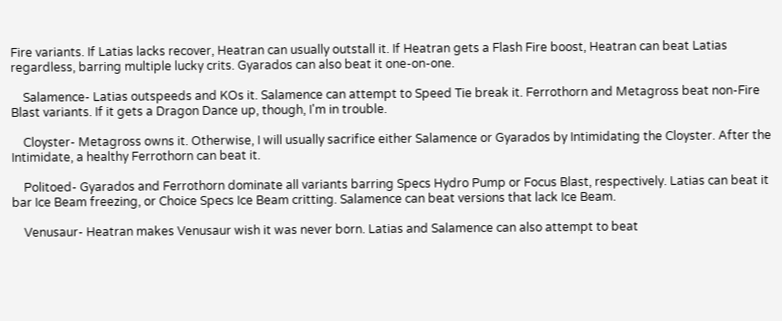Fire variants. If Latias lacks recover, Heatran can usually outstall it. If Heatran gets a Flash Fire boost, Heatran can beat Latias regardless, barring multiple lucky crits. Gyarados can also beat it one-on-one.

    Salamence- Latias outspeeds and KOs it. Salamence can attempt to Speed Tie break it. Ferrothorn and Metagross beat non-Fire Blast variants. If it gets a Dragon Dance up, though, I'm in trouble.

    Cloyster- Metagross owns it. Otherwise, I will usually sacrifice either Salamence or Gyarados by Intimidating the Cloyster. After the Intimidate, a healthy Ferrothorn can beat it.

    Politoed- Gyarados and Ferrothorn dominate all variants barring Specs Hydro Pump or Focus Blast, respectively. Latias can beat it bar Ice Beam freezing, or Choice Specs Ice Beam critting. Salamence can beat versions that lack Ice Beam.

    Venusaur- Heatran makes Venusaur wish it was never born. Latias and Salamence can also attempt to beat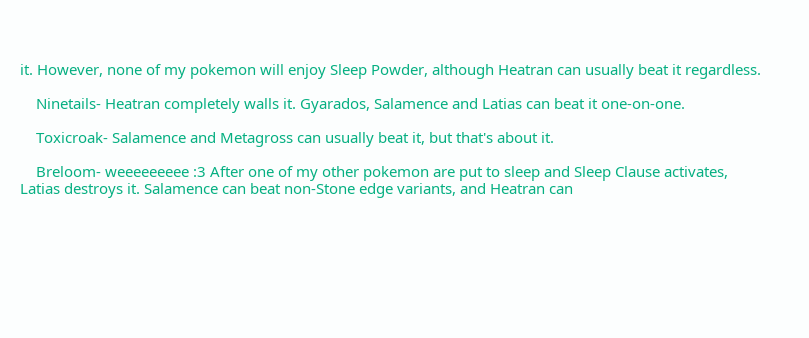it. However, none of my pokemon will enjoy Sleep Powder, although Heatran can usually beat it regardless.

    Ninetails- Heatran completely walls it. Gyarados, Salamence and Latias can beat it one-on-one.

    Toxicroak- Salamence and Metagross can usually beat it, but that's about it.

    Breloom- weeeeeeeee :3 After one of my other pokemon are put to sleep and Sleep Clause activates, Latias destroys it. Salamence can beat non-Stone edge variants, and Heatran can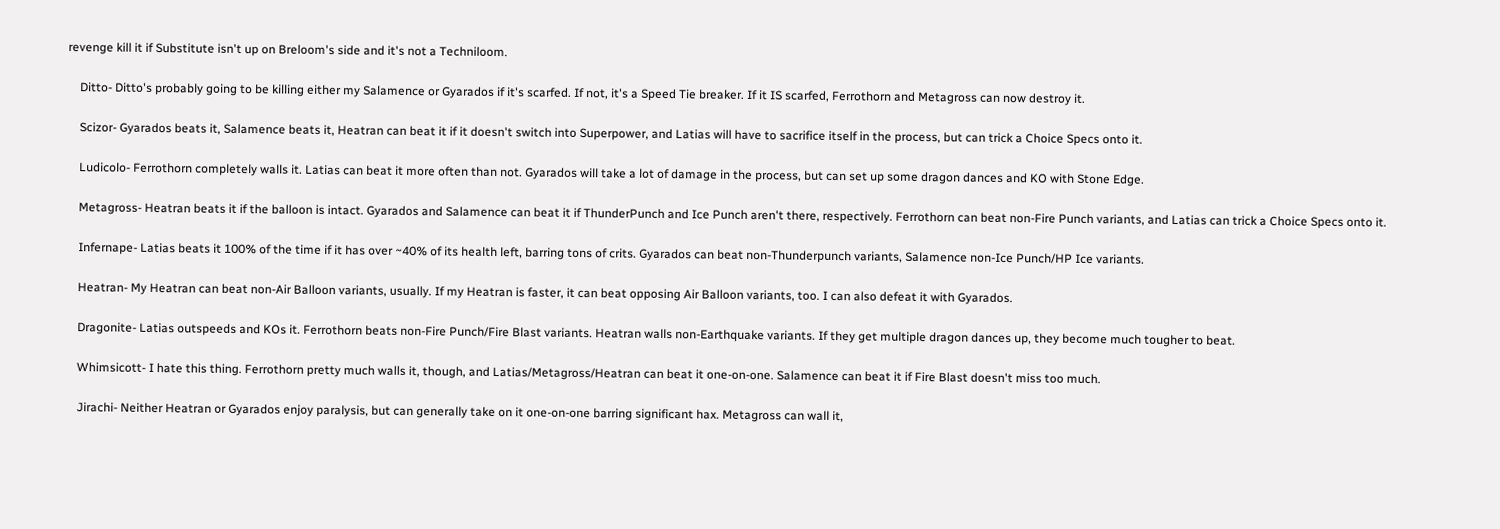revenge kill it if Substitute isn't up on Breloom's side and it's not a Techniloom.

    Ditto- Ditto's probably going to be killing either my Salamence or Gyarados if it's scarfed. If not, it's a Speed Tie breaker. If it IS scarfed, Ferrothorn and Metagross can now destroy it.

    Scizor- Gyarados beats it, Salamence beats it, Heatran can beat it if it doesn't switch into Superpower, and Latias will have to sacrifice itself in the process, but can trick a Choice Specs onto it.

    Ludicolo- Ferrothorn completely walls it. Latias can beat it more often than not. Gyarados will take a lot of damage in the process, but can set up some dragon dances and KO with Stone Edge.

    Metagross- Heatran beats it if the balloon is intact. Gyarados and Salamence can beat it if ThunderPunch and Ice Punch aren't there, respectively. Ferrothorn can beat non-Fire Punch variants, and Latias can trick a Choice Specs onto it.

    Infernape- Latias beats it 100% of the time if it has over ~40% of its health left, barring tons of crits. Gyarados can beat non-Thunderpunch variants, Salamence non-Ice Punch/HP Ice variants.

    Heatran- My Heatran can beat non-Air Balloon variants, usually. If my Heatran is faster, it can beat opposing Air Balloon variants, too. I can also defeat it with Gyarados.

    Dragonite- Latias outspeeds and KOs it. Ferrothorn beats non-Fire Punch/Fire Blast variants. Heatran walls non-Earthquake variants. If they get multiple dragon dances up, they become much tougher to beat.

    Whimsicott- I hate this thing. Ferrothorn pretty much walls it, though, and Latias/Metagross/Heatran can beat it one-on-one. Salamence can beat it if Fire Blast doesn't miss too much.

    Jirachi- Neither Heatran or Gyarados enjoy paralysis, but can generally take on it one-on-one barring significant hax. Metagross can wall it,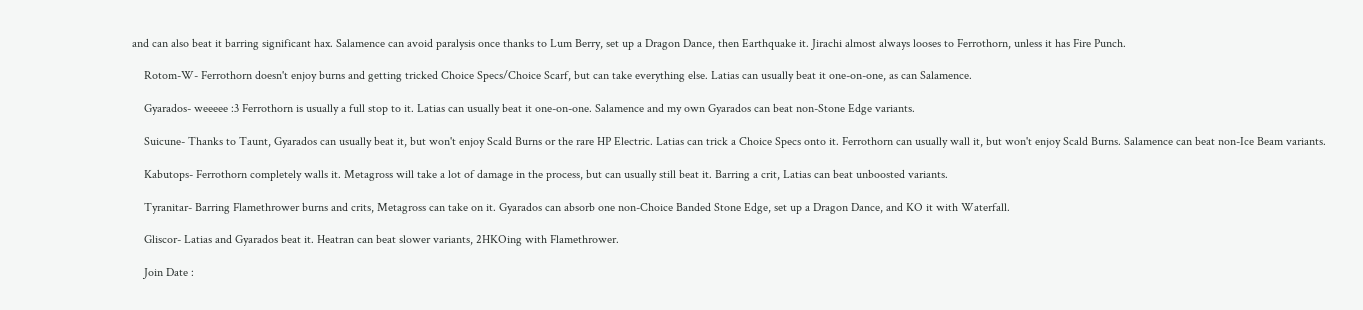and can also beat it barring significant hax. Salamence can avoid paralysis once thanks to Lum Berry, set up a Dragon Dance, then Earthquake it. Jirachi almost always looses to Ferrothorn, unless it has Fire Punch.

    Rotom-W- Ferrothorn doesn't enjoy burns and getting tricked Choice Specs/Choice Scarf, but can take everything else. Latias can usually beat it one-on-one, as can Salamence.

    Gyarados- weeeee :3 Ferrothorn is usually a full stop to it. Latias can usually beat it one-on-one. Salamence and my own Gyarados can beat non-Stone Edge variants.

    Suicune- Thanks to Taunt, Gyarados can usually beat it, but won't enjoy Scald Burns or the rare HP Electric. Latias can trick a Choice Specs onto it. Ferrothorn can usually wall it, but won't enjoy Scald Burns. Salamence can beat non-Ice Beam variants.

    Kabutops- Ferrothorn completely walls it. Metagross will take a lot of damage in the process, but can usually still beat it. Barring a crit, Latias can beat unboosted variants.

    Tyranitar- Barring Flamethrower burns and crits, Metagross can take on it. Gyarados can absorb one non-Choice Banded Stone Edge, set up a Dragon Dance, and KO it with Waterfall.

    Gliscor- Latias and Gyarados beat it. Heatran can beat slower variants, 2HKOing with Flamethrower.

    Join Date :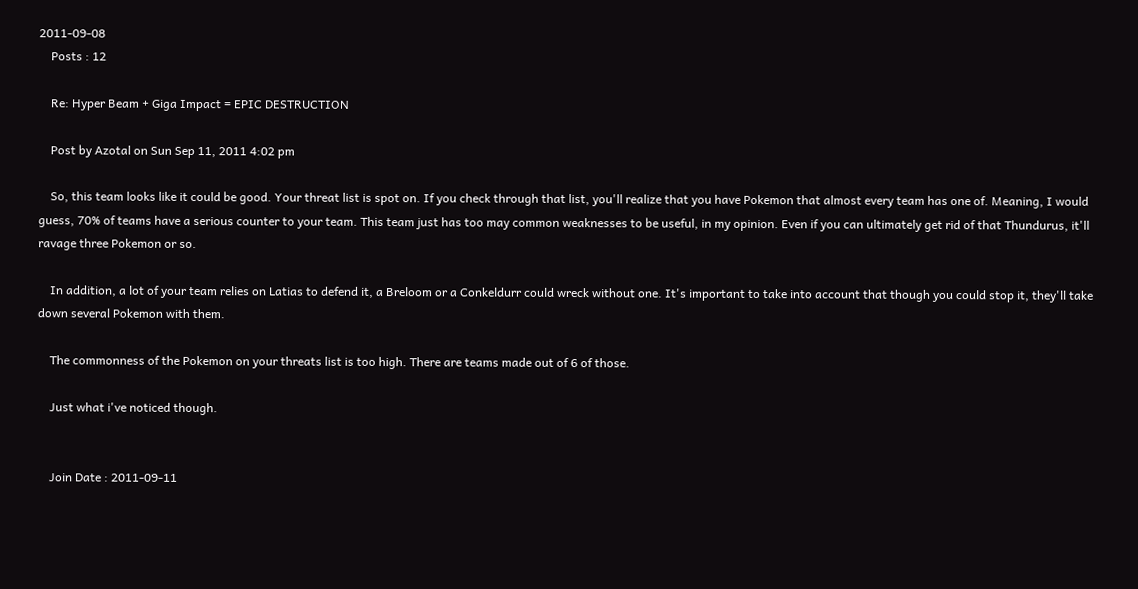2011-09-08
    Posts : 12

    Re: Hyper Beam + Giga Impact = EPIC DESTRUCTION

    Post by Azotal on Sun Sep 11, 2011 4:02 pm

    So, this team looks like it could be good. Your threat list is spot on. If you check through that list, you'll realize that you have Pokemon that almost every team has one of. Meaning, I would guess, 70% of teams have a serious counter to your team. This team just has too may common weaknesses to be useful, in my opinion. Even if you can ultimately get rid of that Thundurus, it'll ravage three Pokemon or so.

    In addition, a lot of your team relies on Latias to defend it, a Breloom or a Conkeldurr could wreck without one. It's important to take into account that though you could stop it, they'll take down several Pokemon with them.

    The commonness of the Pokemon on your threats list is too high. There are teams made out of 6 of those.

    Just what i've noticed though.


    Join Date : 2011-09-11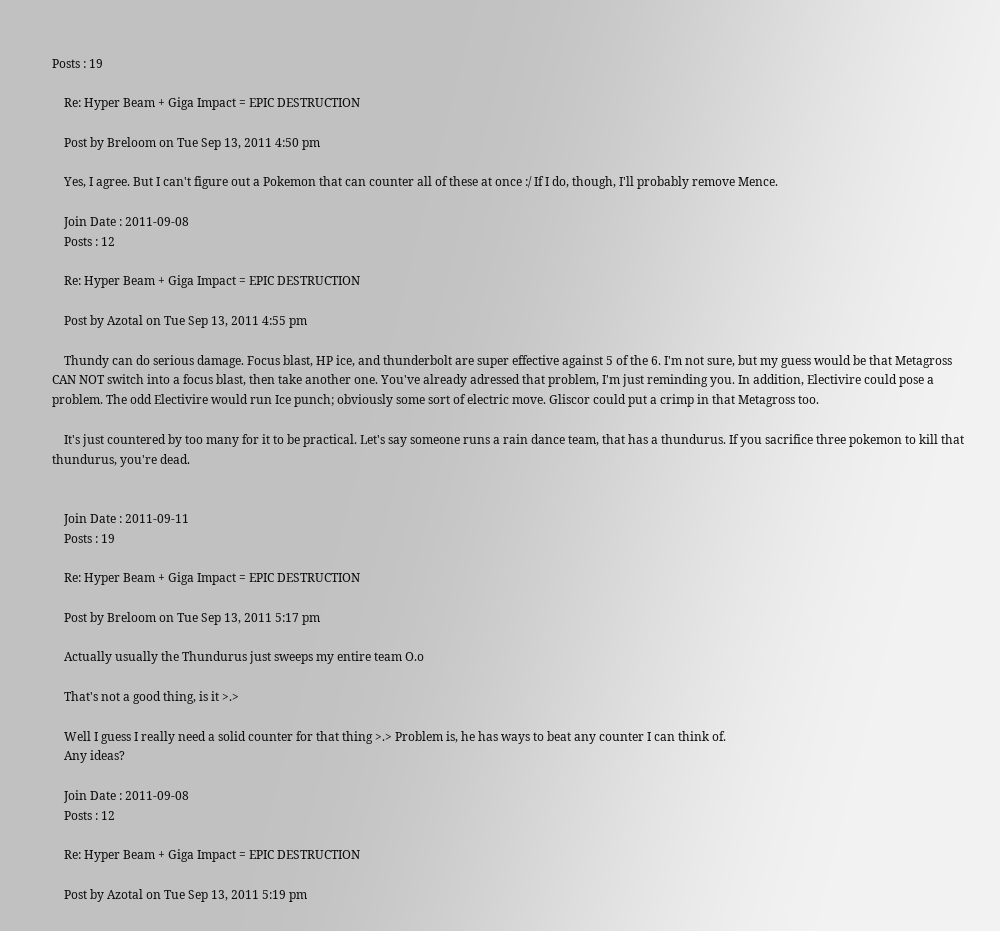Posts : 19

    Re: Hyper Beam + Giga Impact = EPIC DESTRUCTION

    Post by Breloom on Tue Sep 13, 2011 4:50 pm

    Yes, I agree. But I can't figure out a Pokemon that can counter all of these at once :/ If I do, though, I'll probably remove Mence.

    Join Date : 2011-09-08
    Posts : 12

    Re: Hyper Beam + Giga Impact = EPIC DESTRUCTION

    Post by Azotal on Tue Sep 13, 2011 4:55 pm

    Thundy can do serious damage. Focus blast, HP ice, and thunderbolt are super effective against 5 of the 6. I'm not sure, but my guess would be that Metagross CAN NOT switch into a focus blast, then take another one. You've already adressed that problem, I'm just reminding you. In addition, Electivire could pose a problem. The odd Electivire would run Ice punch; obviously some sort of electric move. Gliscor could put a crimp in that Metagross too.

    It's just countered by too many for it to be practical. Let's say someone runs a rain dance team, that has a thundurus. If you sacrifice three pokemon to kill that thundurus, you're dead.


    Join Date : 2011-09-11
    Posts : 19

    Re: Hyper Beam + Giga Impact = EPIC DESTRUCTION

    Post by Breloom on Tue Sep 13, 2011 5:17 pm

    Actually usually the Thundurus just sweeps my entire team O.o

    That's not a good thing, is it >.>

    Well I guess I really need a solid counter for that thing >.> Problem is, he has ways to beat any counter I can think of.
    Any ideas?

    Join Date : 2011-09-08
    Posts : 12

    Re: Hyper Beam + Giga Impact = EPIC DESTRUCTION

    Post by Azotal on Tue Sep 13, 2011 5:19 pm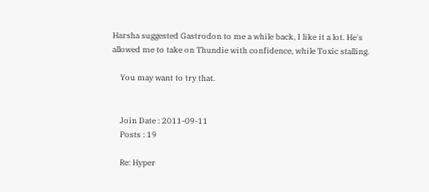Harsha suggested Gastrodon to me a while back, I like it a lot. He's allowed me to take on Thundie with confidence, while Toxic stalling.

    You may want to try that.


    Join Date : 2011-09-11
    Posts : 19

    Re: Hyper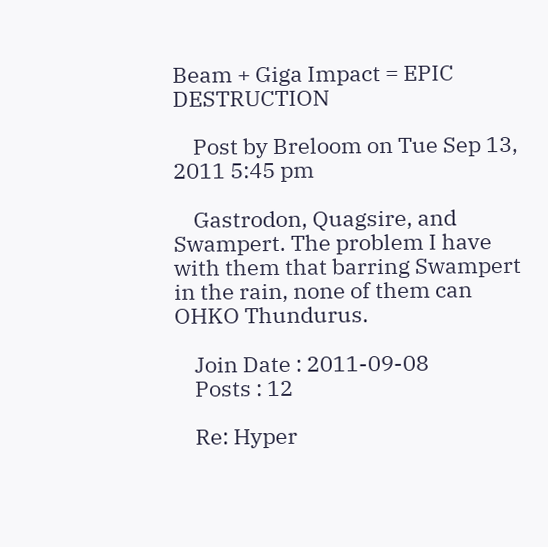Beam + Giga Impact = EPIC DESTRUCTION

    Post by Breloom on Tue Sep 13, 2011 5:45 pm

    Gastrodon, Quagsire, and Swampert. The problem I have with them that barring Swampert in the rain, none of them can OHKO Thundurus.

    Join Date : 2011-09-08
    Posts : 12

    Re: Hyper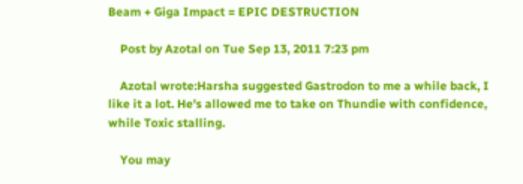Beam + Giga Impact = EPIC DESTRUCTION

    Post by Azotal on Tue Sep 13, 2011 7:23 pm

    Azotal wrote:Harsha suggested Gastrodon to me a while back, I like it a lot. He's allowed me to take on Thundie with confidence, while Toxic stalling.

    You may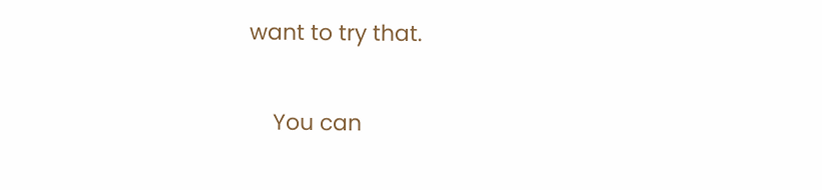want to try that.

    You can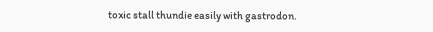toxic stall thundie easily with gastrodon.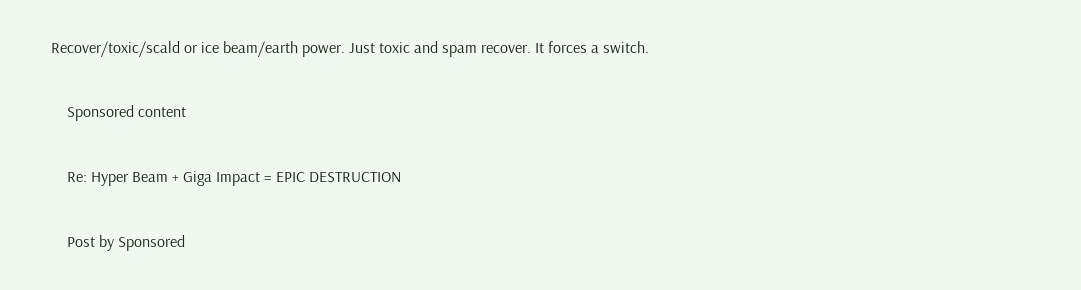Recover/toxic/scald or ice beam/earth power. Just toxic and spam recover. It forces a switch.

    Sponsored content

    Re: Hyper Beam + Giga Impact = EPIC DESTRUCTION

    Post by Sponsored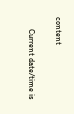content

      Current date/time is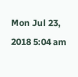Mon Jul 23, 2018 5:04 am